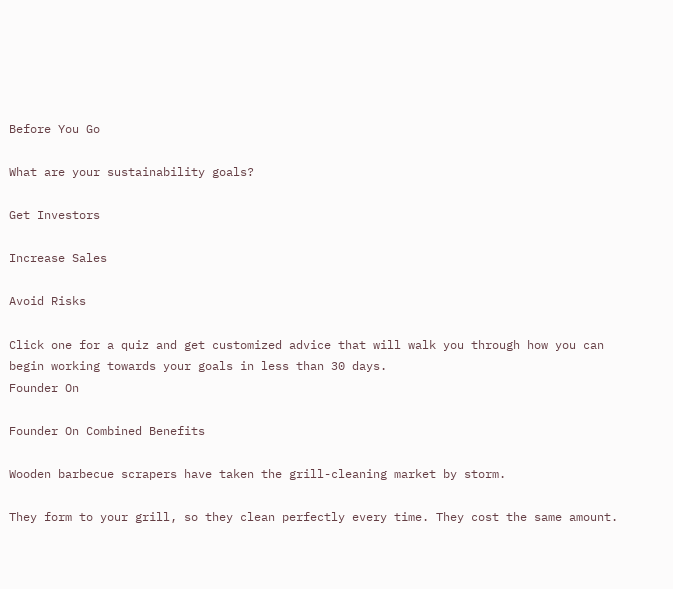Before You Go

What are your sustainability goals?

Get Investors

Increase Sales

Avoid Risks

Click one for a quiz and get customized advice that will walk you through how you can begin working towards your goals in less than 30 days.
Founder On

Founder On Combined Benefits

Wooden barbecue scrapers have taken the grill-cleaning market by storm.

They form to your grill, so they clean perfectly every time. They cost the same amount.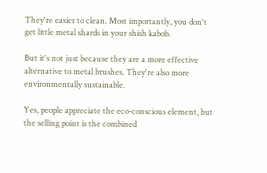They're easier to clean. Most importantly, you don't get little metal shards in your shish kabob.

But it's not just because they are a more effective alternative to metal brushes. They're also more environmentally sustainable.

Yes, people appreciate the eco-conscious element, but the selling point is the combined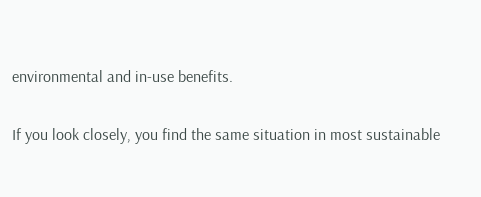environmental and in-use benefits.

If you look closely, you find the same situation in most sustainable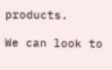products.

We can look to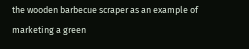the wooden barbecue scraper as an example of marketing a green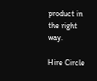product in the right way.

Hire Circle